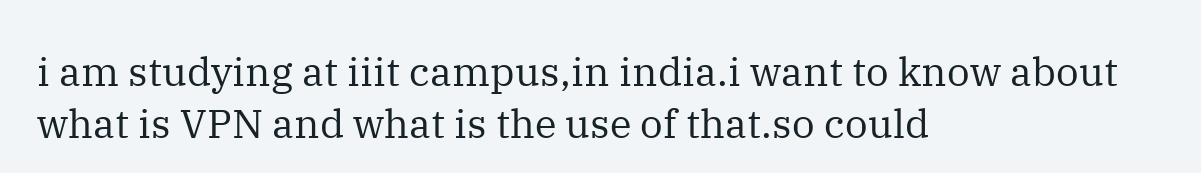i am studying at iiit campus,in india.i want to know about what is VPN and what is the use of that.so could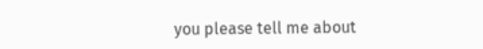you please tell me about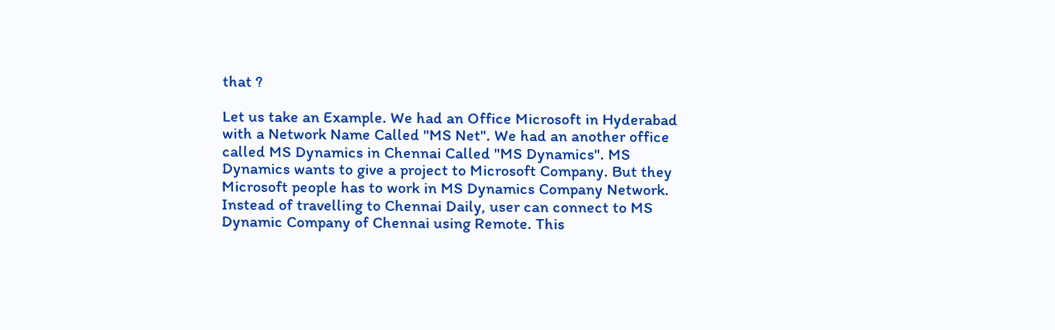that ?

Let us take an Example. We had an Office Microsoft in Hyderabad with a Network Name Called "MS Net". We had an another office called MS Dynamics in Chennai Called "MS Dynamics". MS Dynamics wants to give a project to Microsoft Company. But they Microsoft people has to work in MS Dynamics Company Network. Instead of travelling to Chennai Daily, user can connect to MS Dynamic Company of Chennai using Remote. This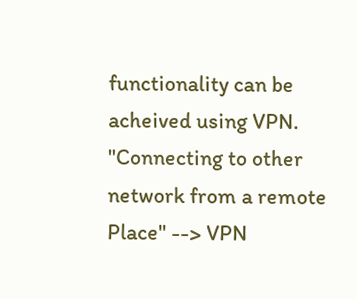functionality can be acheived using VPN. "Connecting to other network from a remote Place" --> VPN